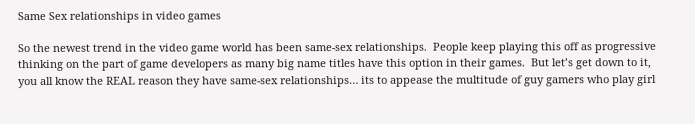Same Sex relationships in video games

So the newest trend in the video game world has been same-sex relationships.  People keep playing this off as progressive thinking on the part of game developers as many big name titles have this option in their games.  But let’s get down to it, you all know the REAL reason they have same-sex relationships… its to appease the multitude of guy gamers who play girl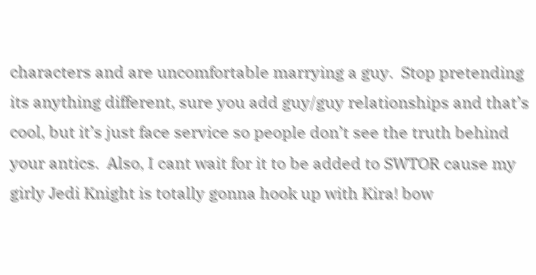characters and are uncomfortable marrying a guy.  Stop pretending its anything different, sure you add guy/guy relationships and that’s cool, but it’s just face service so people don’t see the truth behind your antics.  Also, I cant wait for it to be added to SWTOR cause my girly Jedi Knight is totally gonna hook up with Kira! bow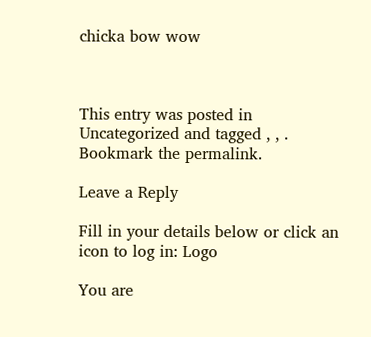chicka bow wow



This entry was posted in Uncategorized and tagged , , . Bookmark the permalink.

Leave a Reply

Fill in your details below or click an icon to log in: Logo

You are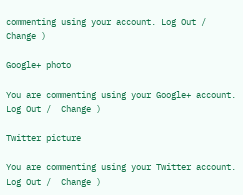commenting using your account. Log Out /  Change )

Google+ photo

You are commenting using your Google+ account. Log Out /  Change )

Twitter picture

You are commenting using your Twitter account. Log Out /  Change )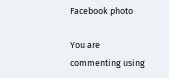Facebook photo

You are commenting using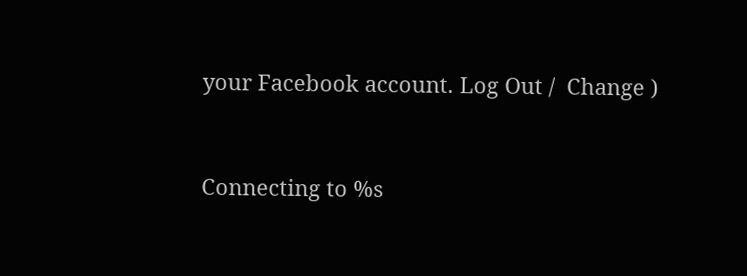your Facebook account. Log Out /  Change )


Connecting to %s